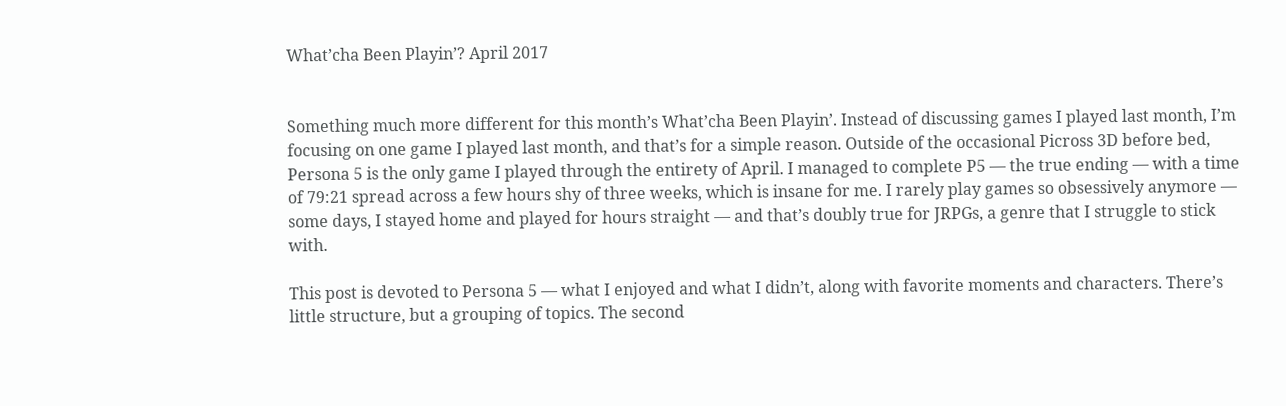What’cha Been Playin’? April 2017


Something much more different for this month’s What’cha Been Playin’. Instead of discussing games I played last month, I’m focusing on one game I played last month, and that’s for a simple reason. Outside of the occasional Picross 3D before bed, Persona 5 is the only game I played through the entirety of April. I managed to complete P5 — the true ending — with a time of 79:21 spread across a few hours shy of three weeks, which is insane for me. I rarely play games so obsessively anymore — some days, I stayed home and played for hours straight — and that’s doubly true for JRPGs, a genre that I struggle to stick with.

This post is devoted to Persona 5 — what I enjoyed and what I didn’t, along with favorite moments and characters. There’s little structure, but a grouping of topics. The second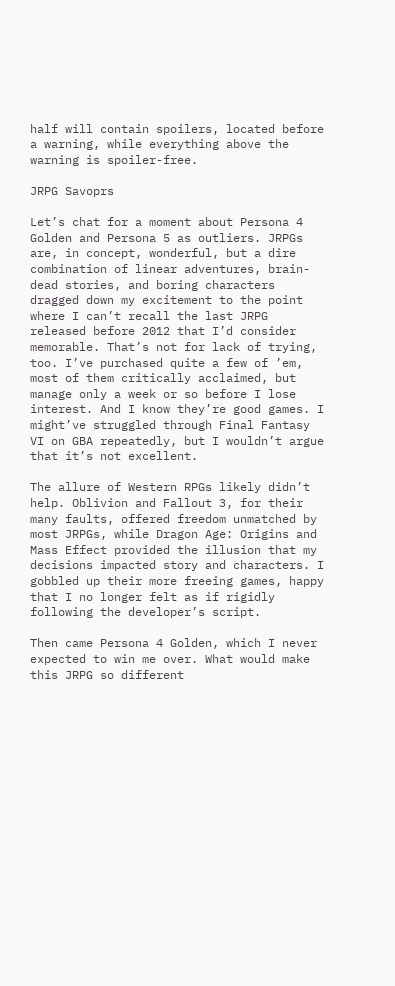half will contain spoilers, located before a warning, while everything above the warning is spoiler-free.

JRPG Savoprs

Let’s chat for a moment about Persona 4 Golden and Persona 5 as outliers. JRPGs are, in concept, wonderful, but a dire combination of linear adventures, brain-dead stories, and boring characters dragged down my excitement to the point where I can’t recall the last JRPG released before 2012 that I’d consider memorable. That’s not for lack of trying, too. I’ve purchased quite a few of ’em, most of them critically acclaimed, but manage only a week or so before I lose interest. And I know they’re good games. I might’ve struggled through Final Fantasy VI on GBA repeatedly, but I wouldn’t argue that it’s not excellent.

The allure of Western RPGs likely didn’t help. Oblivion and Fallout 3, for their many faults, offered freedom unmatched by most JRPGs, while Dragon Age: Origins and Mass Effect provided the illusion that my decisions impacted story and characters. I gobbled up their more freeing games, happy that I no longer felt as if rigidly following the developer’s script.

Then came Persona 4 Golden, which I never expected to win me over. What would make this JRPG so different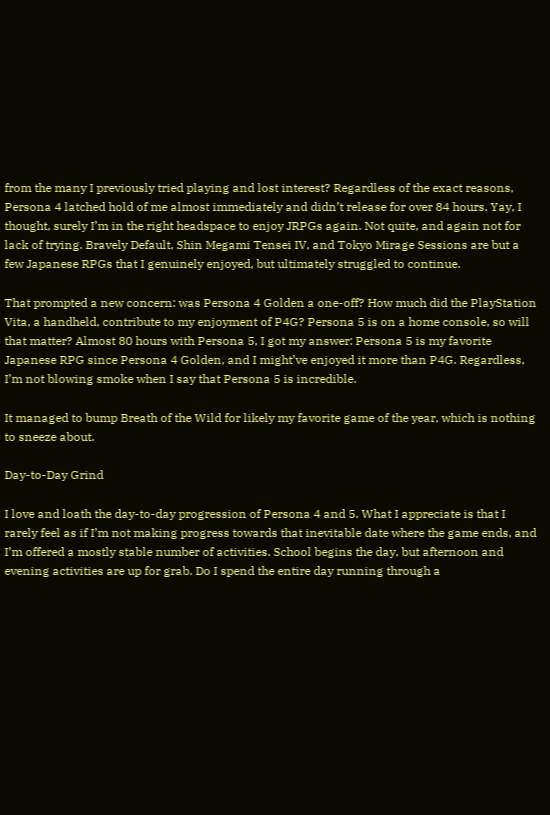from the many I previously tried playing and lost interest? Regardless of the exact reasons, Persona 4 latched hold of me almost immediately and didn’t release for over 84 hours. Yay, I thought, surely I’m in the right headspace to enjoy JRPGs again. Not quite, and again not for lack of trying. Bravely Default, Shin Megami Tensei IV, and Tokyo Mirage Sessions are but a few Japanese RPGs that I genuinely enjoyed, but ultimately struggled to continue.

That prompted a new concern: was Persona 4 Golden a one-off? How much did the PlayStation Vita, a handheld, contribute to my enjoyment of P4G? Persona 5 is on a home console, so will that matter? Almost 80 hours with Persona 5, I got my answer: Persona 5 is my favorite Japanese RPG since Persona 4 Golden, and I might’ve enjoyed it more than P4G. Regardless, I’m not blowing smoke when I say that Persona 5 is incredible.

It managed to bump Breath of the Wild for likely my favorite game of the year, which is nothing to sneeze about.

Day-to-Day Grind

I love and loath the day-to-day progression of Persona 4 and 5. What I appreciate is that I rarely feel as if I’m not making progress towards that inevitable date where the game ends, and I’m offered a mostly stable number of activities. School begins the day, but afternoon and evening activities are up for grab. Do I spend the entire day running through a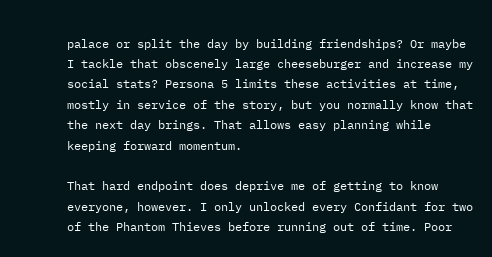palace or split the day by building friendships? Or maybe I tackle that obscenely large cheeseburger and increase my social stats? Persona 5 limits these activities at time, mostly in service of the story, but you normally know that the next day brings. That allows easy planning while keeping forward momentum.

That hard endpoint does deprive me of getting to know everyone, however. I only unlocked every Confidant for two of the Phantom Thieves before running out of time. Poor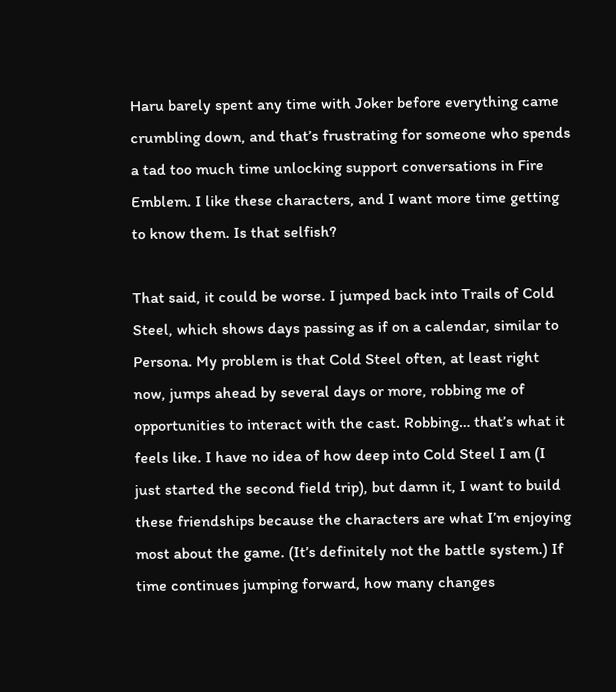Haru barely spent any time with Joker before everything came crumbling down, and that’s frustrating for someone who spends a tad too much time unlocking support conversations in Fire Emblem. I like these characters, and I want more time getting to know them. Is that selfish?

That said, it could be worse. I jumped back into Trails of Cold Steel, which shows days passing as if on a calendar, similar to Persona. My problem is that Cold Steel often, at least right now, jumps ahead by several days or more, robbing me of opportunities to interact with the cast. Robbing… that’s what it feels like. I have no idea of how deep into Cold Steel I am (I just started the second field trip), but damn it, I want to build these friendships because the characters are what I’m enjoying most about the game. (It’s definitely not the battle system.) If time continues jumping forward, how many changes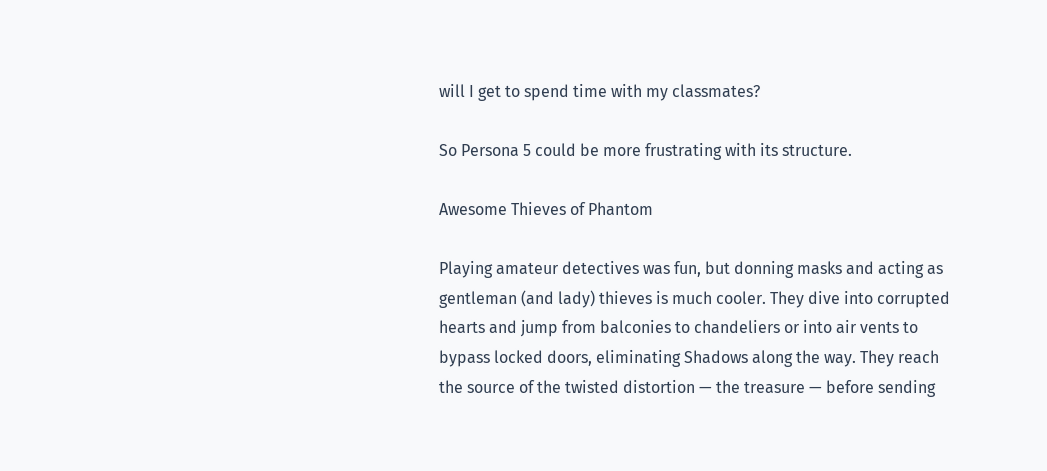will I get to spend time with my classmates?

So Persona 5 could be more frustrating with its structure.

Awesome Thieves of Phantom

Playing amateur detectives was fun, but donning masks and acting as gentleman (and lady) thieves is much cooler. They dive into corrupted hearts and jump from balconies to chandeliers or into air vents to bypass locked doors, eliminating Shadows along the way. They reach the source of the twisted distortion — the treasure — before sending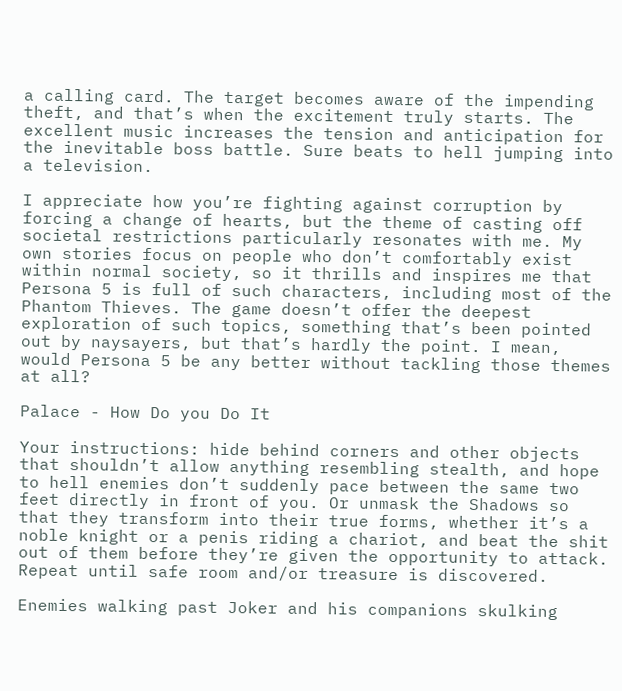a calling card. The target becomes aware of the impending theft, and that’s when the excitement truly starts. The excellent music increases the tension and anticipation for the inevitable boss battle. Sure beats to hell jumping into a television.

I appreciate how you’re fighting against corruption by forcing a change of hearts, but the theme of casting off societal restrictions particularly resonates with me. My own stories focus on people who don’t comfortably exist within normal society, so it thrills and inspires me that Persona 5 is full of such characters, including most of the Phantom Thieves. The game doesn’t offer the deepest exploration of such topics, something that’s been pointed out by naysayers, but that’s hardly the point. I mean, would Persona 5 be any better without tackling those themes at all?

Palace - How Do you Do It

Your instructions: hide behind corners and other objects that shouldn’t allow anything resembling stealth, and hope to hell enemies don’t suddenly pace between the same two feet directly in front of you. Or unmask the Shadows so that they transform into their true forms, whether it’s a noble knight or a penis riding a chariot, and beat the shit out of them before they’re given the opportunity to attack. Repeat until safe room and/or treasure is discovered.

Enemies walking past Joker and his companions skulking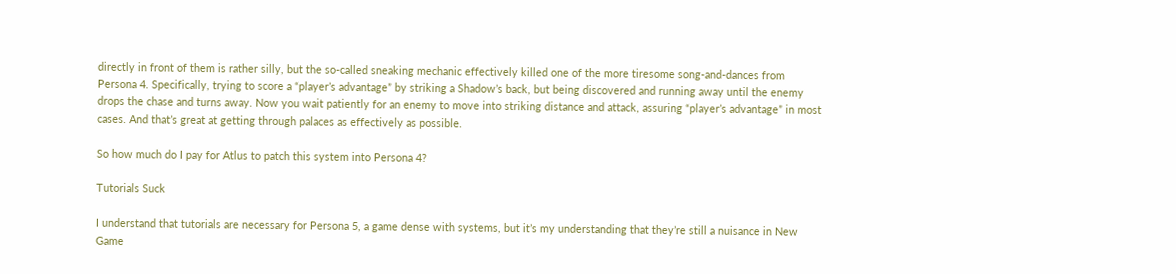directly in front of them is rather silly, but the so-called sneaking mechanic effectively killed one of the more tiresome song-and-dances from Persona 4. Specifically, trying to score a “player’s advantage” by striking a Shadow’s back, but being discovered and running away until the enemy drops the chase and turns away. Now you wait patiently for an enemy to move into striking distance and attack, assuring “player’s advantage” in most cases. And that’s great at getting through palaces as effectively as possible.

So how much do I pay for Atlus to patch this system into Persona 4?

Tutorials Suck

I understand that tutorials are necessary for Persona 5, a game dense with systems, but it’s my understanding that they’re still a nuisance in New Game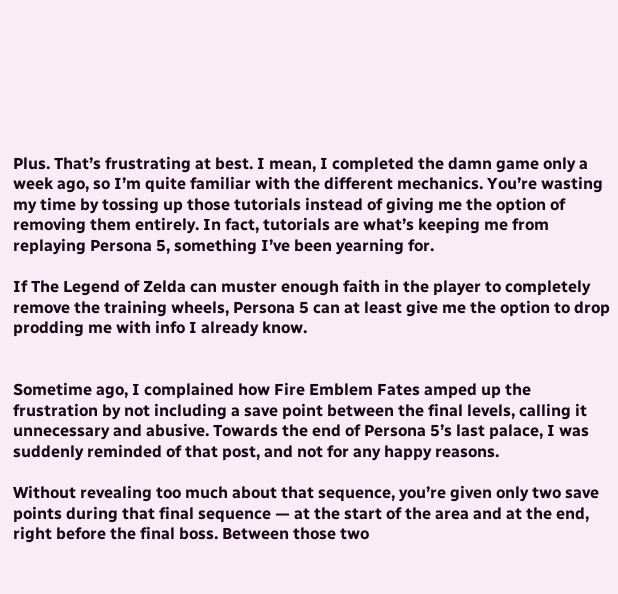Plus. That’s frustrating at best. I mean, I completed the damn game only a week ago, so I’m quite familiar with the different mechanics. You’re wasting my time by tossing up those tutorials instead of giving me the option of removing them entirely. In fact, tutorials are what’s keeping me from replaying Persona 5, something I’ve been yearning for.

If The Legend of Zelda can muster enough faith in the player to completely remove the training wheels, Persona 5 can at least give me the option to drop prodding me with info I already know.


Sometime ago, I complained how Fire Emblem Fates amped up the frustration by not including a save point between the final levels, calling it unnecessary and abusive. Towards the end of Persona 5’s last palace, I was suddenly reminded of that post, and not for any happy reasons.

Without revealing too much about that sequence, you’re given only two save points during that final sequence — at the start of the area and at the end, right before the final boss. Between those two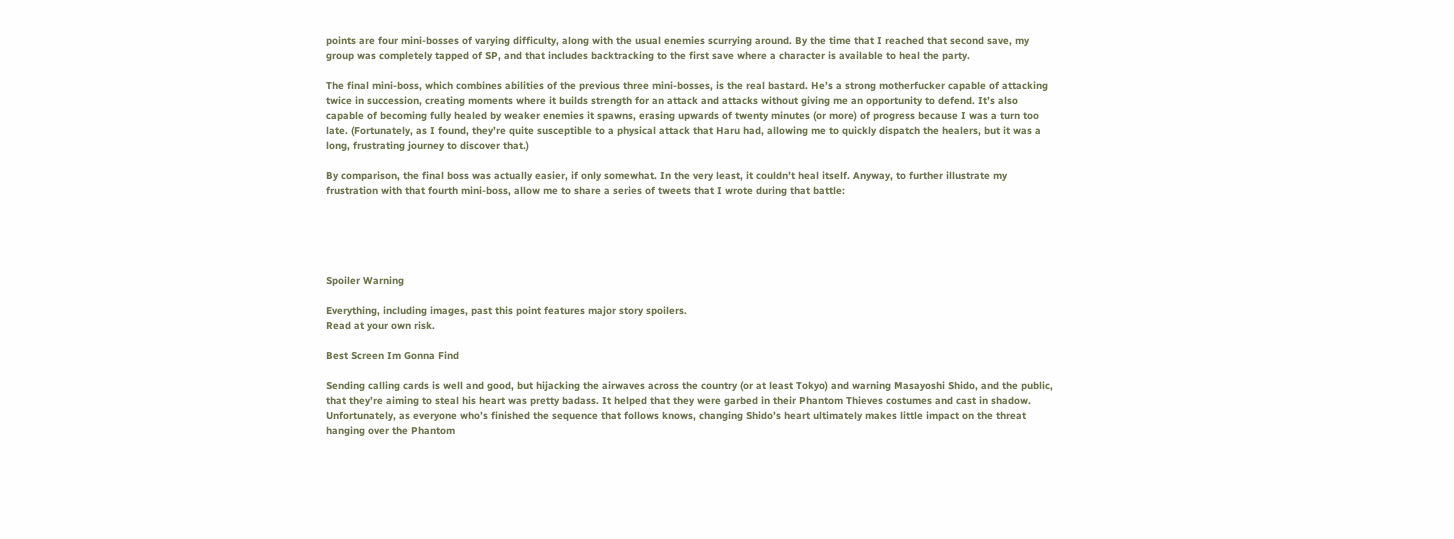points are four mini-bosses of varying difficulty, along with the usual enemies scurrying around. By the time that I reached that second save, my group was completely tapped of SP, and that includes backtracking to the first save where a character is available to heal the party.

The final mini-boss, which combines abilities of the previous three mini-bosses, is the real bastard. He’s a strong motherfucker capable of attacking twice in succession, creating moments where it builds strength for an attack and attacks without giving me an opportunity to defend. It’s also capable of becoming fully healed by weaker enemies it spawns, erasing upwards of twenty minutes (or more) of progress because I was a turn too late. (Fortunately, as I found, they’re quite susceptible to a physical attack that Haru had, allowing me to quickly dispatch the healers, but it was a long, frustrating journey to discover that.)

By comparison, the final boss was actually easier, if only somewhat. In the very least, it couldn’t heal itself. Anyway, to further illustrate my frustration with that fourth mini-boss, allow me to share a series of tweets that I wrote during that battle:





Spoiler Warning

Everything, including images, past this point features major story spoilers.
Read at your own risk.

Best Screen Im Gonna Find

Sending calling cards is well and good, but hijacking the airwaves across the country (or at least Tokyo) and warning Masayoshi Shido, and the public, that they’re aiming to steal his heart was pretty badass. It helped that they were garbed in their Phantom Thieves costumes and cast in shadow. Unfortunately, as everyone who’s finished the sequence that follows knows, changing Shido’s heart ultimately makes little impact on the threat hanging over the Phantom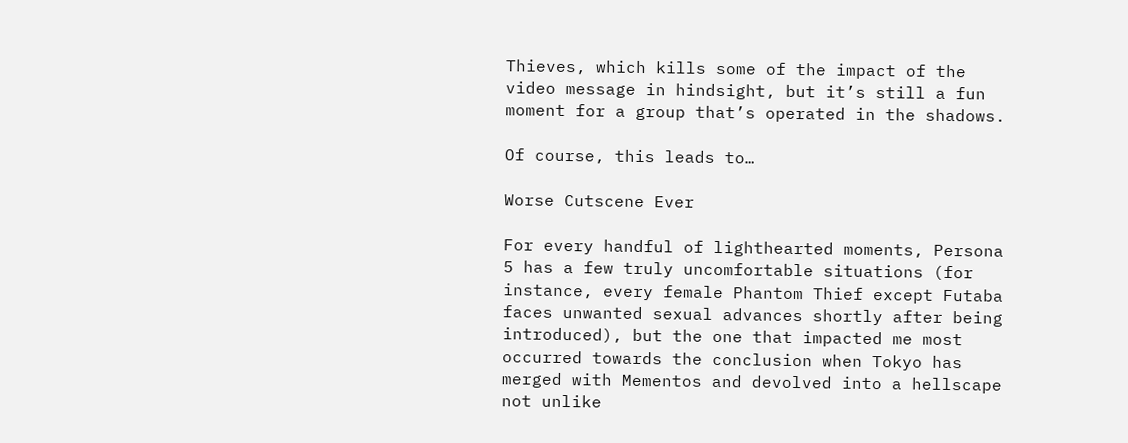Thieves, which kills some of the impact of the video message in hindsight, but it’s still a fun moment for a group that’s operated in the shadows.

Of course, this leads to…

Worse Cutscene Ever

For every handful of lighthearted moments, Persona 5 has a few truly uncomfortable situations (for instance, every female Phantom Thief except Futaba faces unwanted sexual advances shortly after being introduced), but the one that impacted me most occurred towards the conclusion when Tokyo has merged with Mementos and devolved into a hellscape not unlike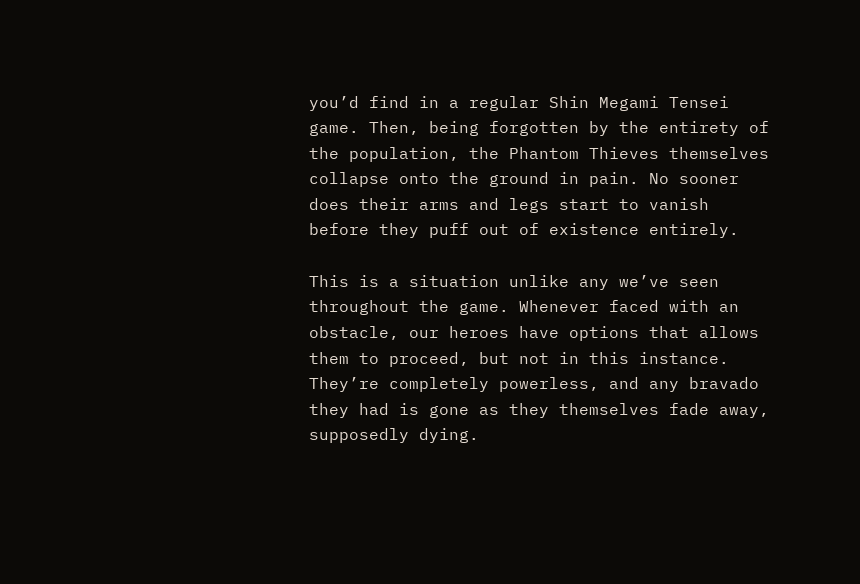you’d find in a regular Shin Megami Tensei game. Then, being forgotten by the entirety of the population, the Phantom Thieves themselves collapse onto the ground in pain. No sooner does their arms and legs start to vanish before they puff out of existence entirely.

This is a situation unlike any we’ve seen throughout the game. Whenever faced with an obstacle, our heroes have options that allows them to proceed, but not in this instance. They’re completely powerless, and any bravado they had is gone as they themselves fade away, supposedly dying.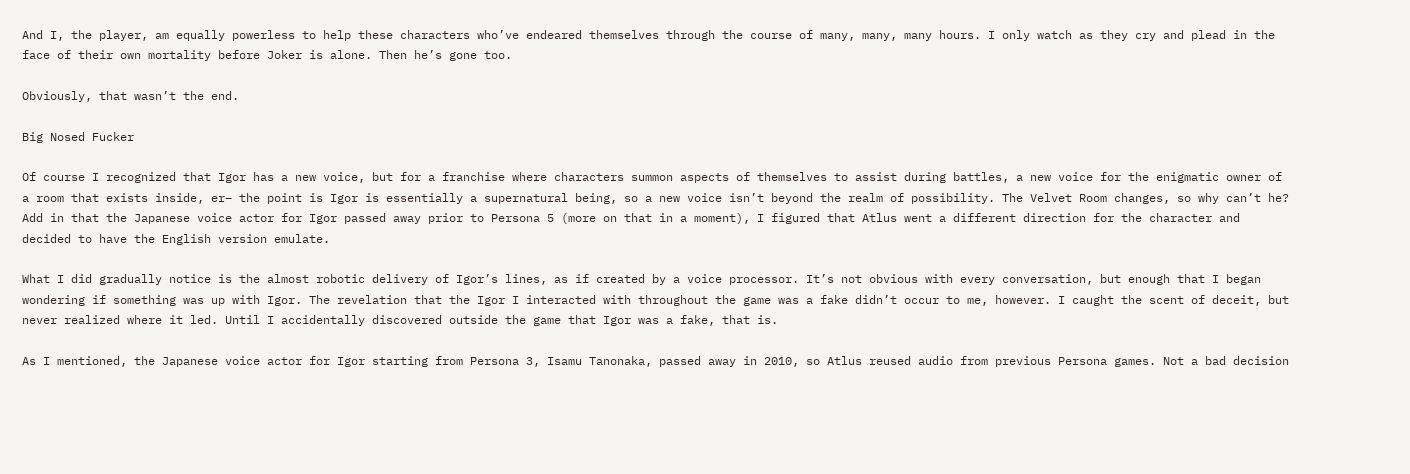And I, the player, am equally powerless to help these characters who’ve endeared themselves through the course of many, many, many hours. I only watch as they cry and plead in the face of their own mortality before Joker is alone. Then he’s gone too.

Obviously, that wasn’t the end.

Big Nosed Fucker

Of course I recognized that Igor has a new voice, but for a franchise where characters summon aspects of themselves to assist during battles, a new voice for the enigmatic owner of a room that exists inside, er– the point is Igor is essentially a supernatural being, so a new voice isn’t beyond the realm of possibility. The Velvet Room changes, so why can’t he? Add in that the Japanese voice actor for Igor passed away prior to Persona 5 (more on that in a moment), I figured that Atlus went a different direction for the character and decided to have the English version emulate.

What I did gradually notice is the almost robotic delivery of Igor’s lines, as if created by a voice processor. It’s not obvious with every conversation, but enough that I began wondering if something was up with Igor. The revelation that the Igor I interacted with throughout the game was a fake didn’t occur to me, however. I caught the scent of deceit, but never realized where it led. Until I accidentally discovered outside the game that Igor was a fake, that is.

As I mentioned, the Japanese voice actor for Igor starting from Persona 3, Isamu Tanonaka, passed away in 2010, so Atlus reused audio from previous Persona games. Not a bad decision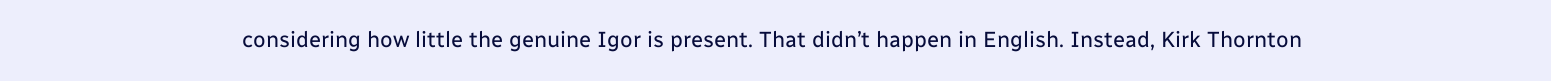considering how little the genuine Igor is present. That didn’t happen in English. Instead, Kirk Thornton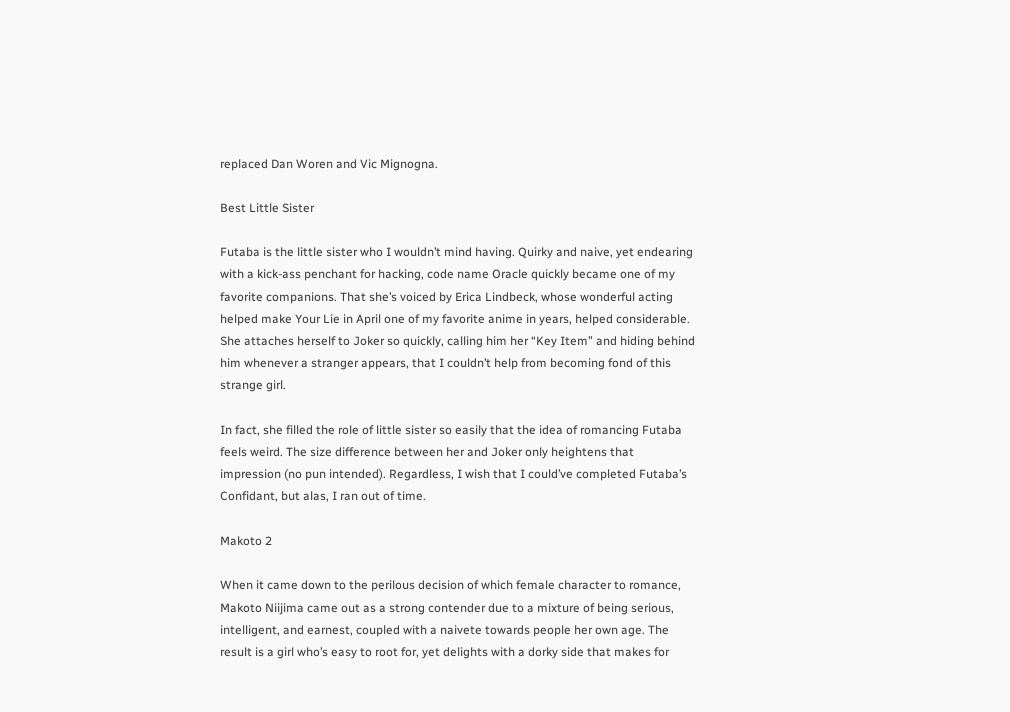replaced Dan Woren and Vic Mignogna.

Best Little Sister

Futaba is the little sister who I wouldn’t mind having. Quirky and naive, yet endearing with a kick-ass penchant for hacking, code name Oracle quickly became one of my favorite companions. That she’s voiced by Erica Lindbeck, whose wonderful acting helped make Your Lie in April one of my favorite anime in years, helped considerable. She attaches herself to Joker so quickly, calling him her “Key Item” and hiding behind him whenever a stranger appears, that I couldn’t help from becoming fond of this strange girl.

In fact, she filled the role of little sister so easily that the idea of romancing Futaba feels weird. The size difference between her and Joker only heightens that impression (no pun intended). Regardless, I wish that I could’ve completed Futaba’s Confidant, but alas, I ran out of time.

Makoto 2

When it came down to the perilous decision of which female character to romance, Makoto Niijima came out as a strong contender due to a mixture of being serious, intelligent, and earnest, coupled with a naivete towards people her own age. The result is a girl who’s easy to root for, yet delights with a dorky side that makes for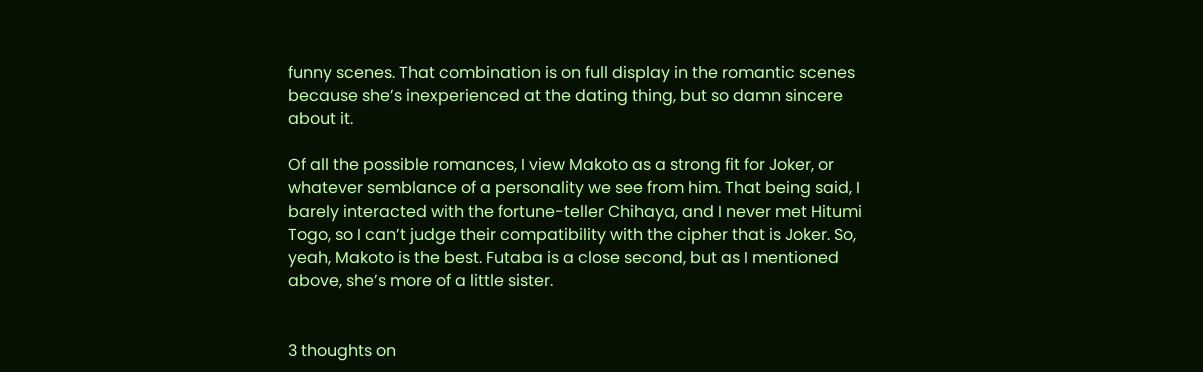funny scenes. That combination is on full display in the romantic scenes because she’s inexperienced at the dating thing, but so damn sincere about it.

Of all the possible romances, I view Makoto as a strong fit for Joker, or whatever semblance of a personality we see from him. That being said, I barely interacted with the fortune-teller Chihaya, and I never met Hitumi Togo, so I can’t judge their compatibility with the cipher that is Joker. So, yeah, Makoto is the best. Futaba is a close second, but as I mentioned above, she’s more of a little sister.


3 thoughts on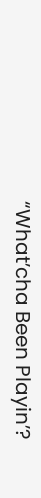“What’cha Been Playin’?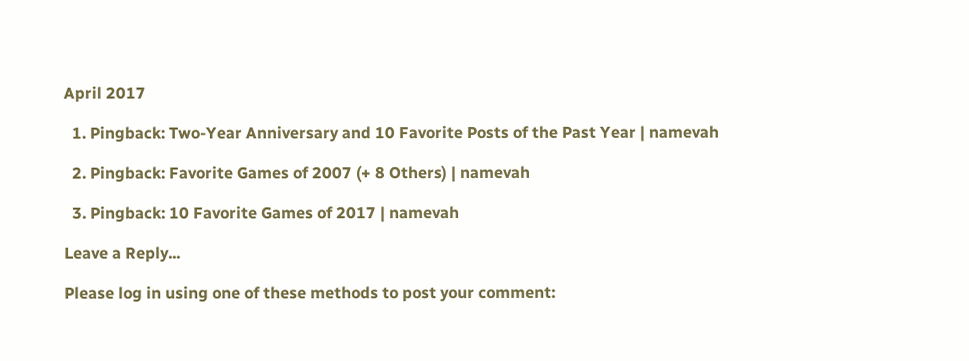April 2017

  1. Pingback: Two-Year Anniversary and 10 Favorite Posts of the Past Year | namevah

  2. Pingback: Favorite Games of 2007 (+ 8 Others) | namevah

  3. Pingback: 10 Favorite Games of 2017 | namevah

Leave a Reply...

Please log in using one of these methods to post your comment: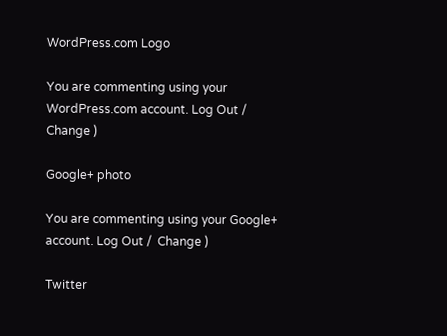WordPress.com Logo

You are commenting using your WordPress.com account. Log Out /  Change )

Google+ photo

You are commenting using your Google+ account. Log Out /  Change )

Twitter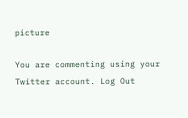picture

You are commenting using your Twitter account. Log Out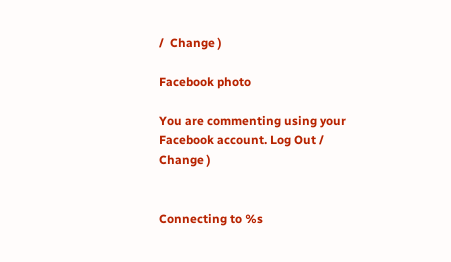/  Change )

Facebook photo

You are commenting using your Facebook account. Log Out /  Change )


Connecting to %s